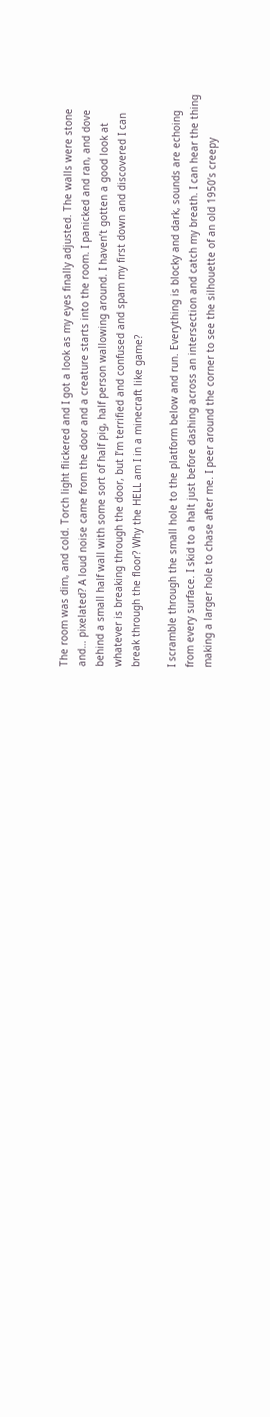The room was dim, and cold. Torch light flickered and I got a look as my eyes finally adjusted. The walls were stone and… pixelated? A loud noise came from the door and a creature starts into the room. I panicked and ran, and dove behind a small half wall with some sort of half pig, half person wallowing around. I haven’t gotten a good look at whatever is breaking through the door, but I’m terrified and confused and spam my first down and discovered I can break through the floor? Why the HELL am I in a minecraft like game?

I scramble through the small hole to the platform below and run. Everything is blocky and dark, sounds are echoing from every surface. I skid to a halt just before dashing across an intersection and catch my breath. I can hear the thing making a larger hole to chase after me. I peer around the corner to see the silhouette of an old 1950’s creepy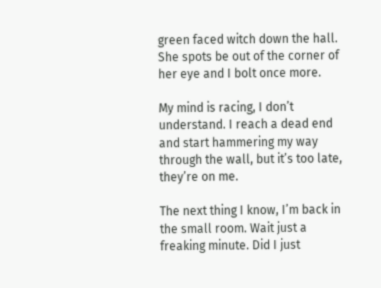green faced witch down the hall. She spots be out of the corner of her eye and I bolt once more.

My mind is racing, I don’t understand. I reach a dead end and start hammering my way through the wall, but it’s too late, they’re on me.

The next thing I know, I’m back in the small room. Wait just a freaking minute. Did I just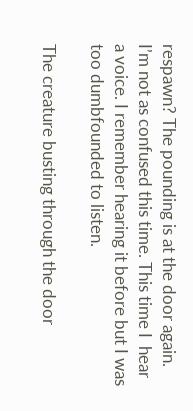respawn? The pounding is at the door again. I’m not as confused this time. This time I  hear a voice. I remember hearing it before but I was too dumbfounded to listen.

The creature busting through the door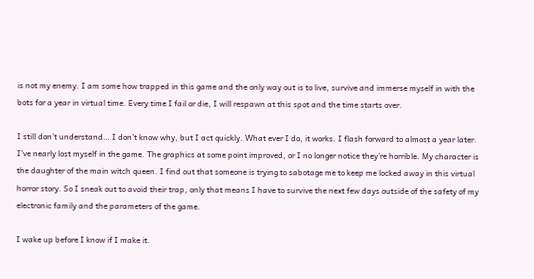is not my enemy. I am some how trapped in this game and the only way out is to live, survive and immerse myself in with the bots for a year in virtual time. Every time I fail or die, I will respawn at this spot and the time starts over.

I still don’t understand… I don’t know why, but I act quickly. What ever I do, it works. I flash forward to almost a year later. I’ve nearly lost myself in the game. The graphics at some point improved, or I no longer notice they’re horrible. My character is the daughter of the main witch queen. I find out that someone is trying to sabotage me to keep me locked away in this virtual horror story. So I sneak out to avoid their trap, only that means I have to survive the next few days outside of the safety of my electronic family and the parameters of the game.

I wake up before I know if I make it.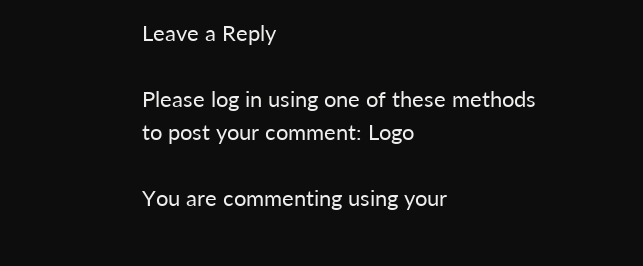Leave a Reply

Please log in using one of these methods to post your comment: Logo

You are commenting using your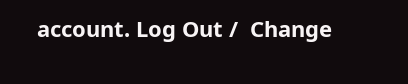account. Log Out /  Change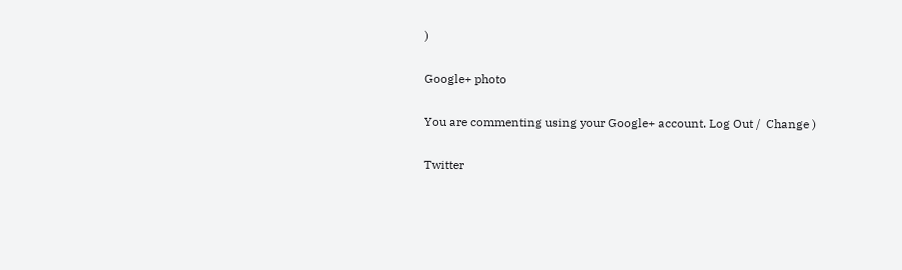)

Google+ photo

You are commenting using your Google+ account. Log Out /  Change )

Twitter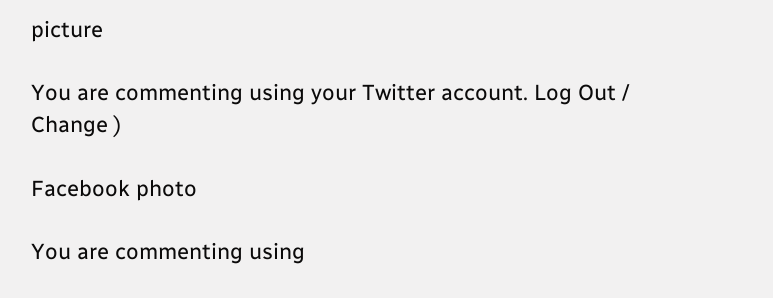picture

You are commenting using your Twitter account. Log Out /  Change )

Facebook photo

You are commenting using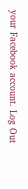your Facebook account. Log Out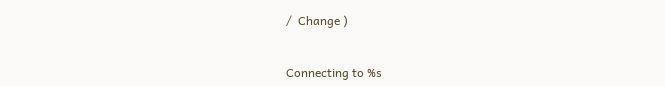/  Change )


Connecting to %s